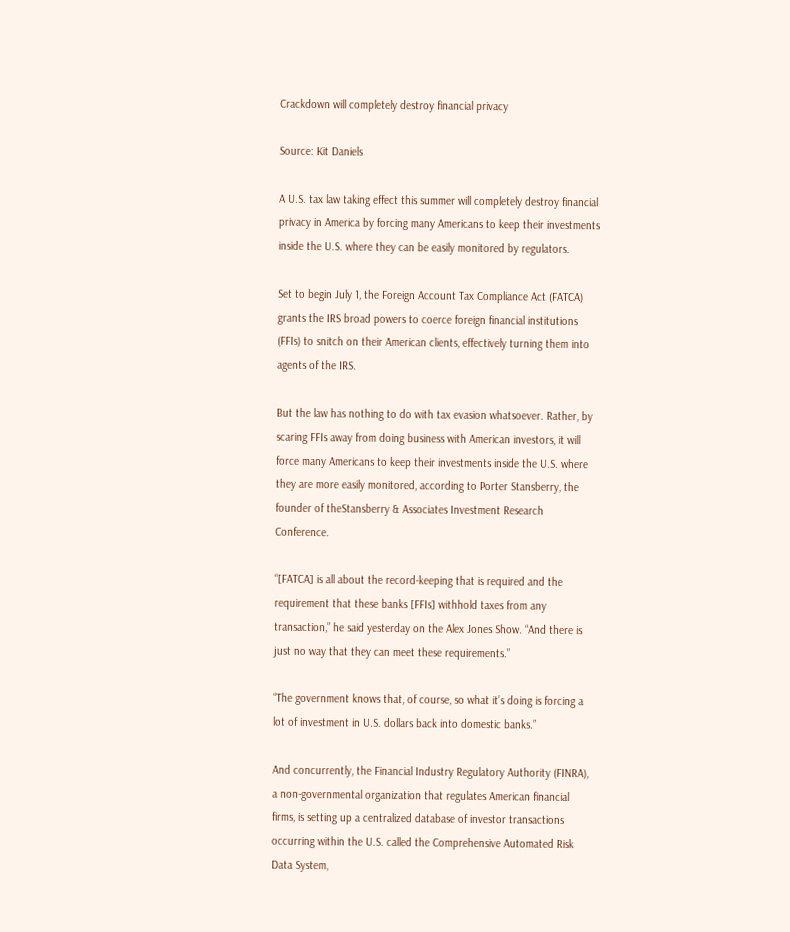Crackdown will completely destroy financial privacy

Source: Kit Daniels

A U.S. tax law taking effect this summer will completely destroy financial privacy in America by forcing many Americans to keep their investments inside the U.S. where they can be easily monitored by regulators.

Set to begin July 1, the Foreign Account Tax Compliance Act (FATCA) grants the IRS broad powers to coerce foreign financial institutions (FFIs) to snitch on their American clients, effectively turning them into agents of the IRS.

But the law has nothing to do with tax evasion whatsoever. Rather, by scaring FFIs away from doing business with American investors, it will force many Americans to keep their investments inside the U.S. where they are more easily monitored, according to Porter Stansberry, the founder of theStansberry & Associates Investment Research Conference.

“[FATCA] is all about the record-keeping that is required and the requirement that these banks [FFIs] withhold taxes from any transaction,” he said yesterday on the Alex Jones Show. “And there is just no way that they can meet these requirements.”

“The government knows that, of course, so what it’s doing is forcing a lot of investment in U.S. dollars back into domestic banks.”

And concurrently, the Financial Industry Regulatory Authority (FINRA), a non-governmental organization that regulates American financial firms, is setting up a centralized database of investor transactions occurring within the U.S. called the Comprehensive Automated Risk Data System,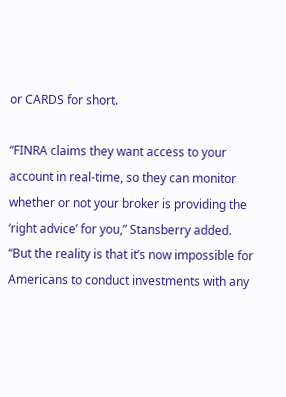or CARDS for short.

“FINRA claims they want access to your account in real-time, so they can monitor whether or not your broker is providing the ‘right advice’ for you,” Stansberry added. “But the reality is that it’s now impossible for Americans to conduct investments with any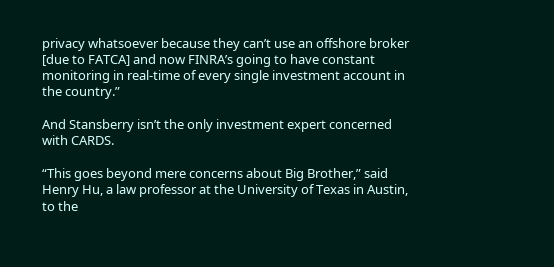privacy whatsoever because they can’t use an offshore broker [due to FATCA] and now FINRA’s going to have constant monitoring in real-time of every single investment account in the country.”

And Stansberry isn’t the only investment expert concerned with CARDS.

“This goes beyond mere concerns about Big Brother,” said Henry Hu, a law professor at the University of Texas in Austin, to the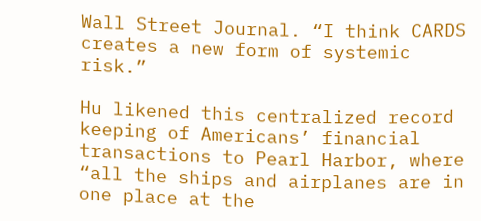Wall Street Journal. “I think CARDS creates a new form of systemic risk.”

Hu likened this centralized record keeping of Americans’ financial transactions to Pearl Harbor, where “all the ships and airplanes are in one place at the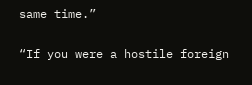same time.”

“If you were a hostile foreign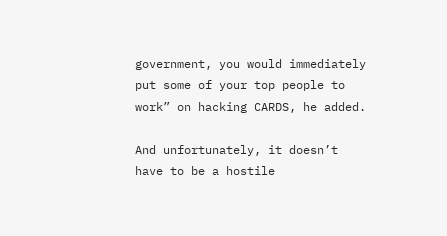government, you would immediately put some of your top people to work” on hacking CARDS, he added.

And unfortunately, it doesn’t have to be a hostile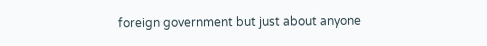foreign government but just about anyone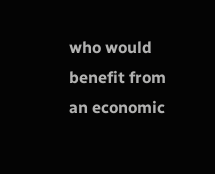who would benefit from an economic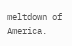meltdown of America.